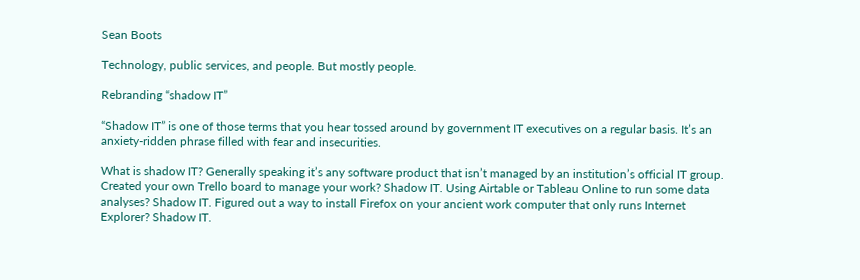Sean Boots

Technology, public services, and people. But mostly people.

Rebranding “shadow IT”

“Shadow IT” is one of those terms that you hear tossed around by government IT executives on a regular basis. It’s an anxiety-ridden phrase filled with fear and insecurities.

What is shadow IT? Generally speaking it’s any software product that isn’t managed by an institution’s official IT group. Created your own Trello board to manage your work? Shadow IT. Using Airtable or Tableau Online to run some data analyses? Shadow IT. Figured out a way to install Firefox on your ancient work computer that only runs Internet Explorer? Shadow IT.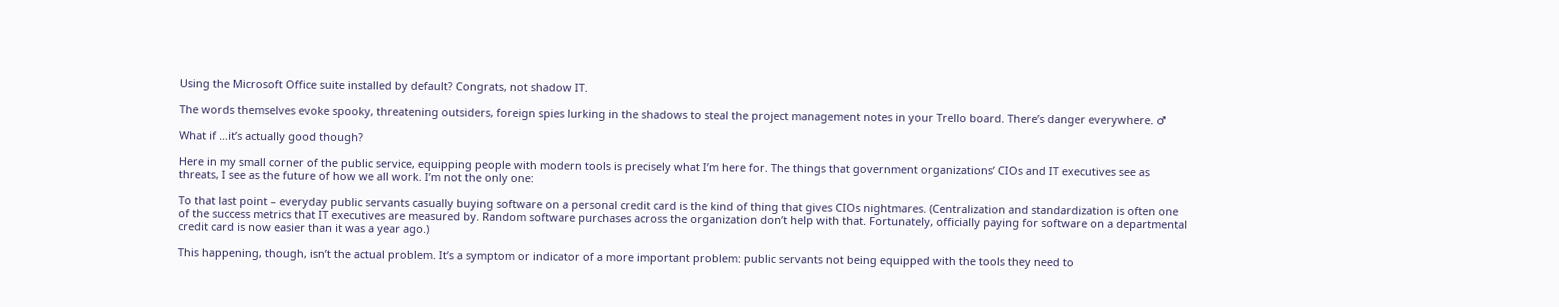Using the Microsoft Office suite installed by default? Congrats, not shadow IT.

The words themselves evoke spooky, threatening outsiders, foreign spies lurking in the shadows to steal the project management notes in your Trello board. There’s danger everywhere. ♂

What if …it’s actually good though?

Here in my small corner of the public service, equipping people with modern tools is precisely what I’m here for. The things that government organizations’ CIOs and IT executives see as threats, I see as the future of how we all work. I’m not the only one:

To that last point – everyday public servants casually buying software on a personal credit card is the kind of thing that gives CIOs nightmares. (Centralization and standardization is often one of the success metrics that IT executives are measured by. Random software purchases across the organization don’t help with that. Fortunately, officially paying for software on a departmental credit card is now easier than it was a year ago.)

This happening, though, isn’t the actual problem. It’s a symptom or indicator of a more important problem: public servants not being equipped with the tools they need to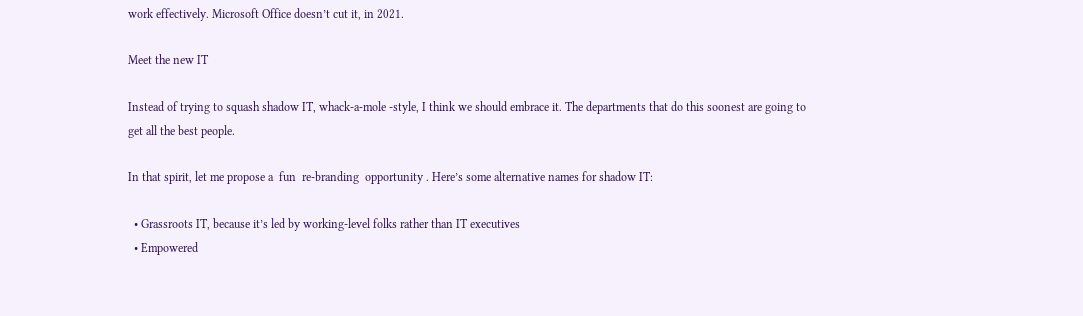work effectively. Microsoft Office doesn’t cut it, in 2021.

Meet the new IT

Instead of trying to squash shadow IT, whack-a-mole -style, I think we should embrace it. The departments that do this soonest are going to get all the best people.

In that spirit, let me propose a  fun  re-branding  opportunity . Here’s some alternative names for shadow IT:

  • Grassroots IT, because it’s led by working-level folks rather than IT executives
  • Empowered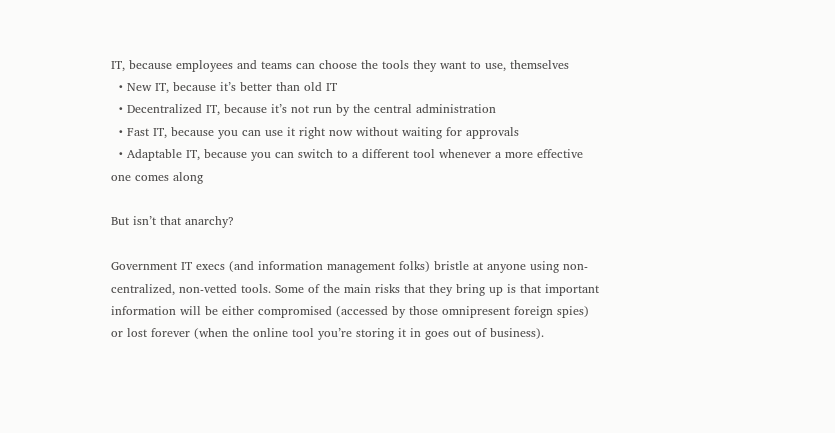IT, because employees and teams can choose the tools they want to use, themselves
  • New IT, because it’s better than old IT
  • Decentralized IT, because it’s not run by the central administration
  • Fast IT, because you can use it right now without waiting for approvals
  • Adaptable IT, because you can switch to a different tool whenever a more effective one comes along

But isn’t that anarchy?

Government IT execs (and information management folks) bristle at anyone using non-centralized, non-vetted tools. Some of the main risks that they bring up is that important information will be either compromised (accessed by those omnipresent foreign spies) or lost forever (when the online tool you’re storing it in goes out of business).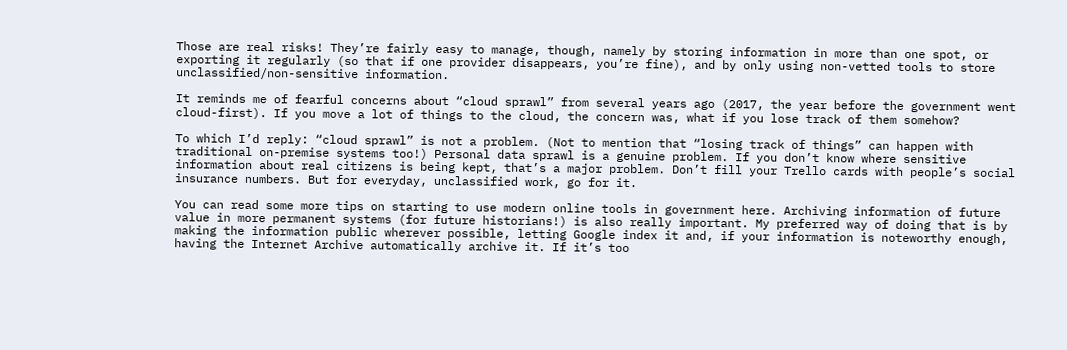Those are real risks! They’re fairly easy to manage, though, namely by storing information in more than one spot, or exporting it regularly (so that if one provider disappears, you’re fine), and by only using non-vetted tools to store unclassified/non-sensitive information.

It reminds me of fearful concerns about “cloud sprawl” from several years ago (2017, the year before the government went cloud-first). If you move a lot of things to the cloud, the concern was, what if you lose track of them somehow?

To which I’d reply: “cloud sprawl” is not a problem. (Not to mention that “losing track of things” can happen with traditional on-premise systems too!) Personal data sprawl is a genuine problem. If you don’t know where sensitive information about real citizens is being kept, that’s a major problem. Don’t fill your Trello cards with people’s social insurance numbers. But for everyday, unclassified work, go for it.

You can read some more tips on starting to use modern online tools in government here. Archiving information of future value in more permanent systems (for future historians!) is also really important. My preferred way of doing that is by making the information public wherever possible, letting Google index it and, if your information is noteworthy enough, having the Internet Archive automatically archive it. If it’s too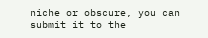niche or obscure, you can submit it to the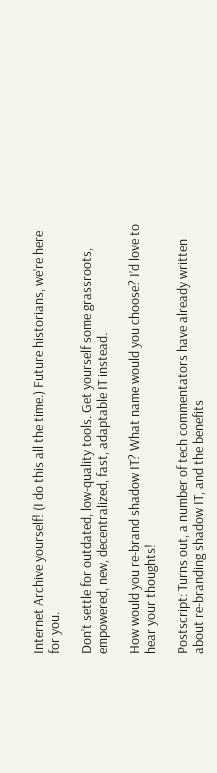Internet Archive yourself! (I do this all the time.) Future historians, we’re here for you.

Don’t settle for outdated, low-quality tools. Get yourself some grassroots, empowered, new, decentralized, fast, adaptable IT instead.

How would you re-brand shadow IT? What name would you choose? I’d love to hear your thoughts!

Postscript: Turns out, a number of tech commentators have already written about re-branding shadow IT, and the benefits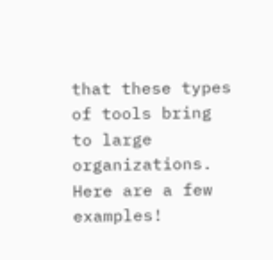that these types of tools bring to large organizations. Here are a few examples!